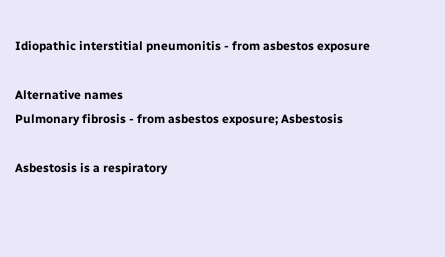Idiopathic interstitial pneumonitis - from asbestos exposure

Alternative names
Pulmonary fibrosis - from asbestos exposure; Asbestosis

Asbestosis is a respiratory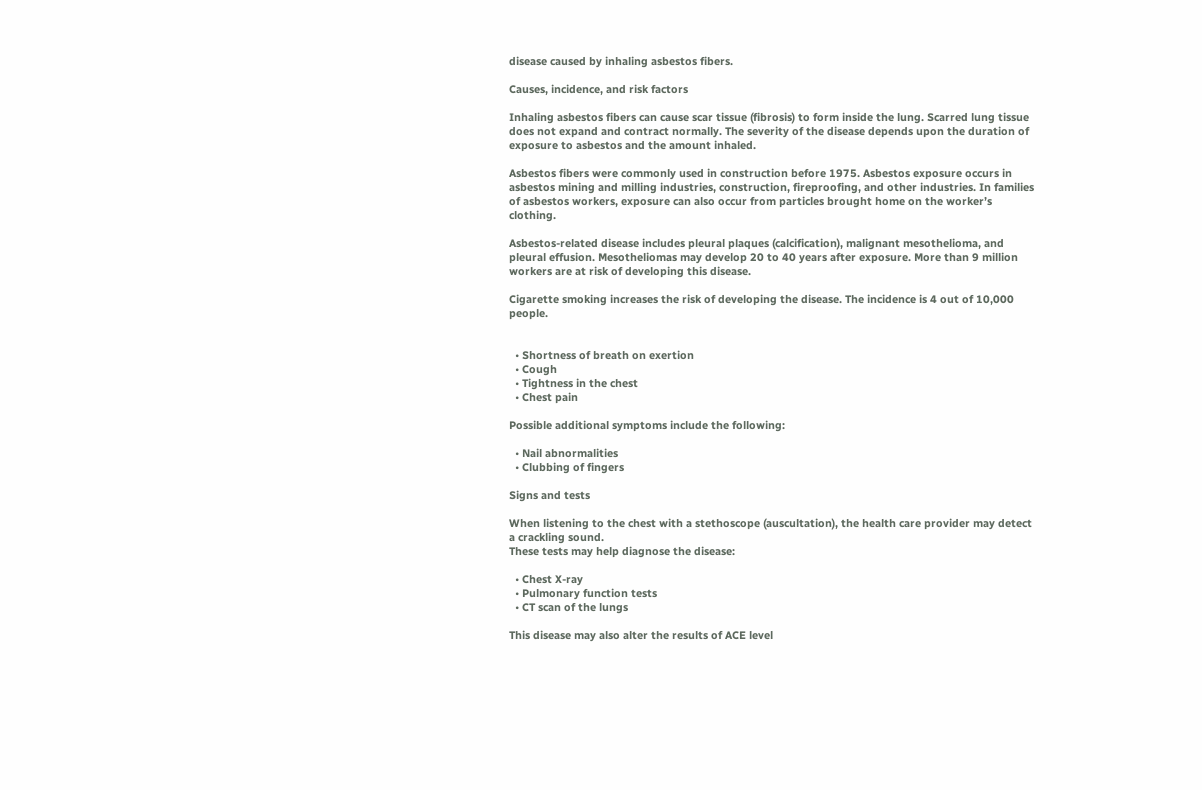disease caused by inhaling asbestos fibers.

Causes, incidence, and risk factors

Inhaling asbestos fibers can cause scar tissue (fibrosis) to form inside the lung. Scarred lung tissue does not expand and contract normally. The severity of the disease depends upon the duration of exposure to asbestos and the amount inhaled.

Asbestos fibers were commonly used in construction before 1975. Asbestos exposure occurs in asbestos mining and milling industries, construction, fireproofing, and other industries. In families of asbestos workers, exposure can also occur from particles brought home on the worker’s clothing.

Asbestos-related disease includes pleural plaques (calcification), malignant mesothelioma, and pleural effusion. Mesotheliomas may develop 20 to 40 years after exposure. More than 9 million workers are at risk of developing this disease.

Cigarette smoking increases the risk of developing the disease. The incidence is 4 out of 10,000 people.


  • Shortness of breath on exertion
  • Cough
  • Tightness in the chest
  • Chest pain

Possible additional symptoms include the following:

  • Nail abnormalities
  • Clubbing of fingers

Signs and tests

When listening to the chest with a stethoscope (auscultation), the health care provider may detect a crackling sound.
These tests may help diagnose the disease:

  • Chest X-ray
  • Pulmonary function tests
  • CT scan of the lungs

This disease may also alter the results of ACE level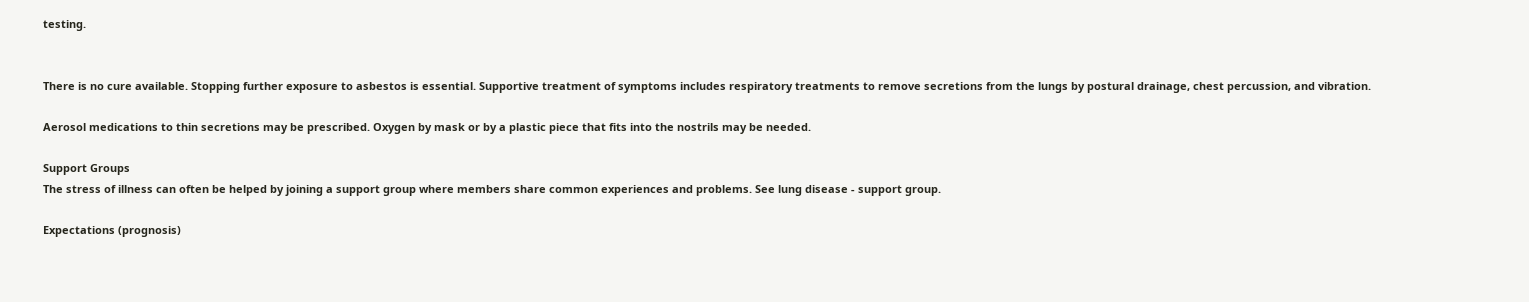testing.


There is no cure available. Stopping further exposure to asbestos is essential. Supportive treatment of symptoms includes respiratory treatments to remove secretions from the lungs by postural drainage, chest percussion, and vibration.

Aerosol medications to thin secretions may be prescribed. Oxygen by mask or by a plastic piece that fits into the nostrils may be needed.

Support Groups
The stress of illness can often be helped by joining a support group where members share common experiences and problems. See lung disease - support group.

Expectations (prognosis)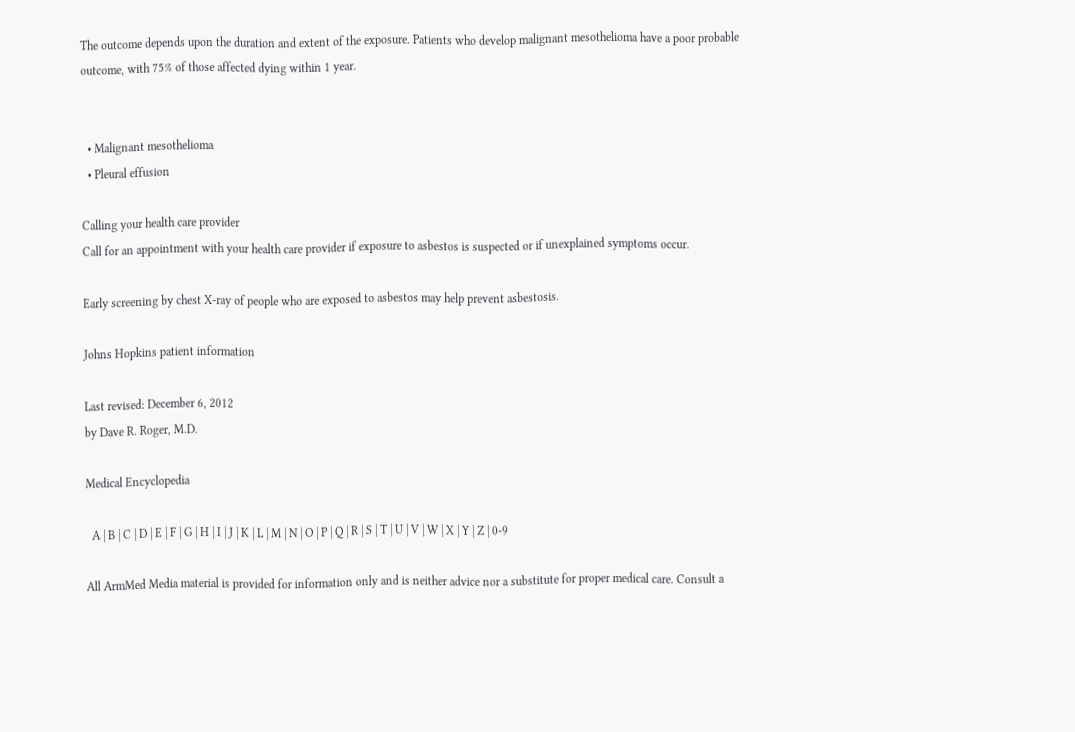The outcome depends upon the duration and extent of the exposure. Patients who develop malignant mesothelioma have a poor probable outcome, with 75% of those affected dying within 1 year.


  • Malignant mesothelioma
  • Pleural effusion

Calling your health care provider
Call for an appointment with your health care provider if exposure to asbestos is suspected or if unexplained symptoms occur.

Early screening by chest X-ray of people who are exposed to asbestos may help prevent asbestosis.

Johns Hopkins patient information

Last revised: December 6, 2012
by Dave R. Roger, M.D.

Medical Encyclopedia

  A | B | C | D | E | F | G | H | I | J | K | L | M | N | O | P | Q | R | S | T | U | V | W | X | Y | Z | 0-9

All ArmMed Media material is provided for information only and is neither advice nor a substitute for proper medical care. Consult a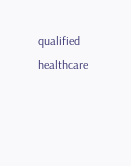qualified healthcare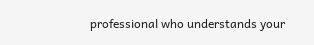professional who understands your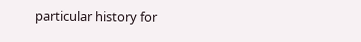particular history for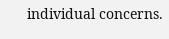individual concerns.